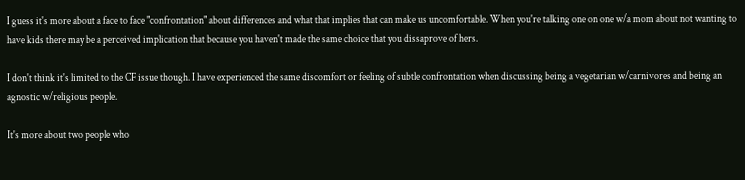I guess it's more about a face to face "confrontation" about differences and what that implies that can make us uncomfortable. When you're talking one on one w/a mom about not wanting to have kids there may be a perceived implication that because you haven't made the same choice that you dissaprove of hers.

I don't think it's limited to the CF issue though. I have experienced the same discomfort or feeling of subtle confrontation when discussing being a vegetarian w/carnivores and being an agnostic w/religious people.

It's more about two people who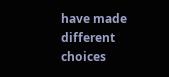have made different choices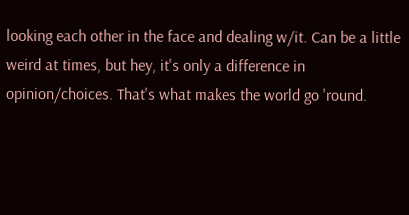looking each other in the face and dealing w/it. Can be a little weird at times, but hey, it's only a difference in opinion/choices. That's what makes the world go 'round.